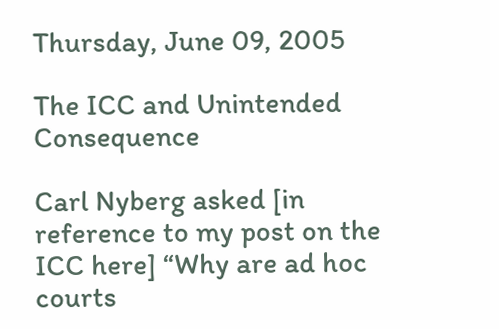Thursday, June 09, 2005

The ICC and Unintended Consequence

Carl Nyberg asked [in reference to my post on the ICC here] “Why are ad hoc courts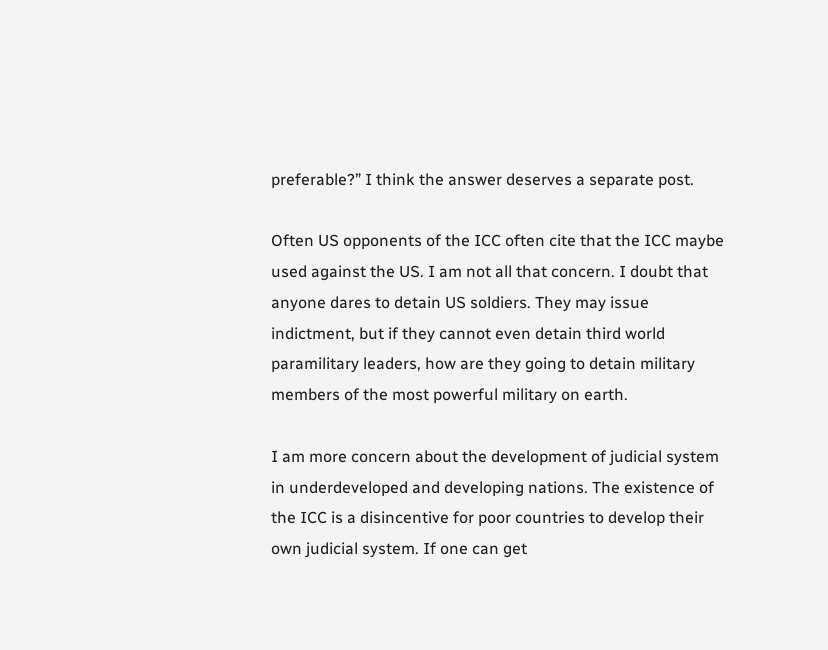preferable?” I think the answer deserves a separate post.

Often US opponents of the ICC often cite that the ICC maybe used against the US. I am not all that concern. I doubt that anyone dares to detain US soldiers. They may issue indictment, but if they cannot even detain third world paramilitary leaders, how are they going to detain military members of the most powerful military on earth.

I am more concern about the development of judicial system in underdeveloped and developing nations. The existence of the ICC is a disincentive for poor countries to develop their own judicial system. If one can get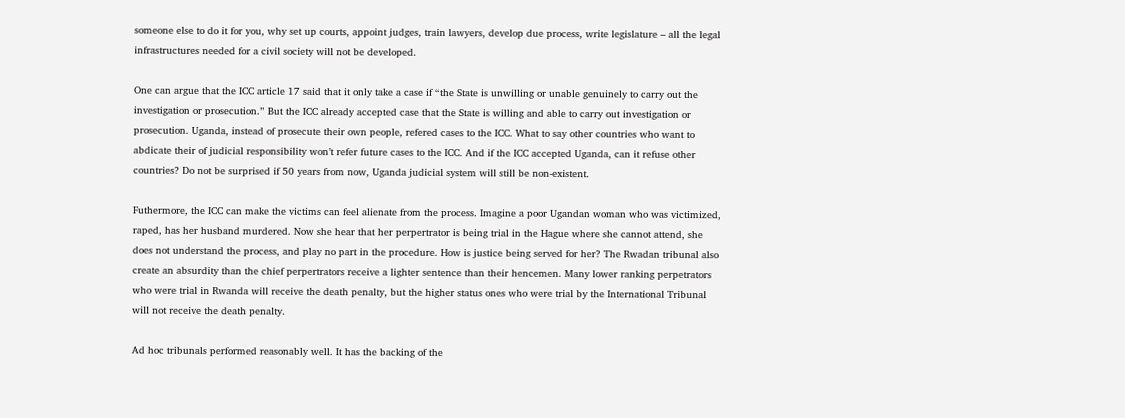someone else to do it for you, why set up courts, appoint judges, train lawyers, develop due process, write legislature – all the legal infrastructures needed for a civil society will not be developed.

One can argue that the ICC article 17 said that it only take a case if “the State is unwilling or unable genuinely to carry out the investigation or prosecution.” But the ICC already accepted case that the State is willing and able to carry out investigation or prosecution. Uganda, instead of prosecute their own people, refered cases to the ICC. What to say other countries who want to abdicate their of judicial responsibility won’t refer future cases to the ICC. And if the ICC accepted Uganda, can it refuse other countries? Do not be surprised if 50 years from now, Uganda judicial system will still be non-existent.

Futhermore, the ICC can make the victims can feel alienate from the process. Imagine a poor Ugandan woman who was victimized, raped, has her husband murdered. Now she hear that her perpertrator is being trial in the Hague where she cannot attend, she does not understand the process, and play no part in the procedure. How is justice being served for her? The Rwadan tribunal also create an absurdity than the chief perpertrators receive a lighter sentence than their hencemen. Many lower ranking perpetrators who were trial in Rwanda will receive the death penalty, but the higher status ones who were trial by the International Tribunal will not receive the death penalty.

Ad hoc tribunals performed reasonably well. It has the backing of the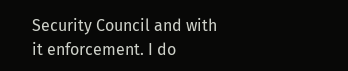Security Council and with it enforcement. I do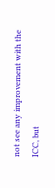not see any improvement with the ICC, but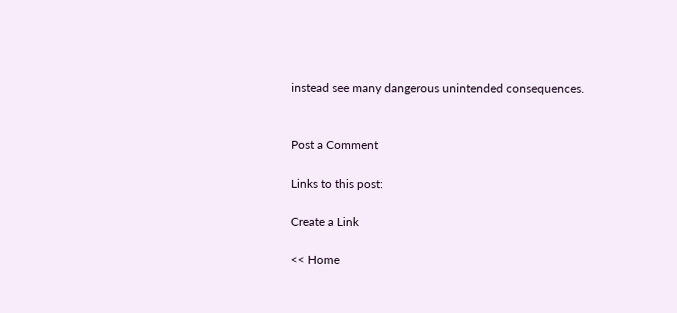instead see many dangerous unintended consequences.


Post a Comment

Links to this post:

Create a Link

<< Home